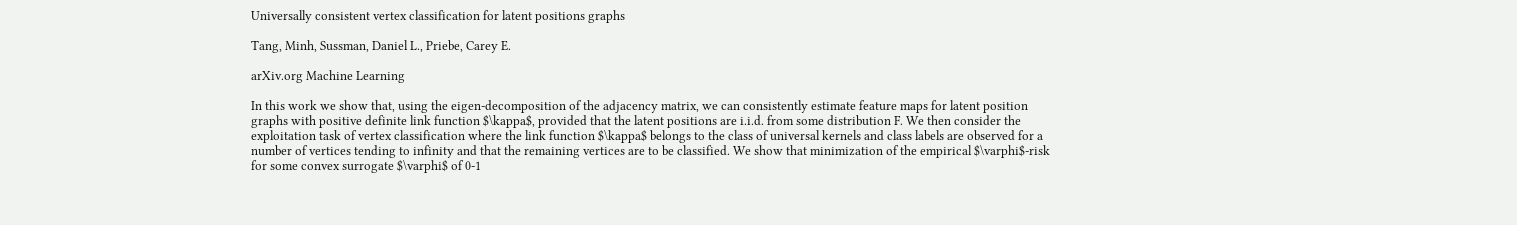Universally consistent vertex classification for latent positions graphs

Tang, Minh, Sussman, Daniel L., Priebe, Carey E.

arXiv.org Machine Learning

In this work we show that, using the eigen-decomposition of the adjacency matrix, we can consistently estimate feature maps for latent position graphs with positive definite link function $\kappa$, provided that the latent positions are i.i.d. from some distribution F. We then consider the exploitation task of vertex classification where the link function $\kappa$ belongs to the class of universal kernels and class labels are observed for a number of vertices tending to infinity and that the remaining vertices are to be classified. We show that minimization of the empirical $\varphi$-risk for some convex surrogate $\varphi$ of 0-1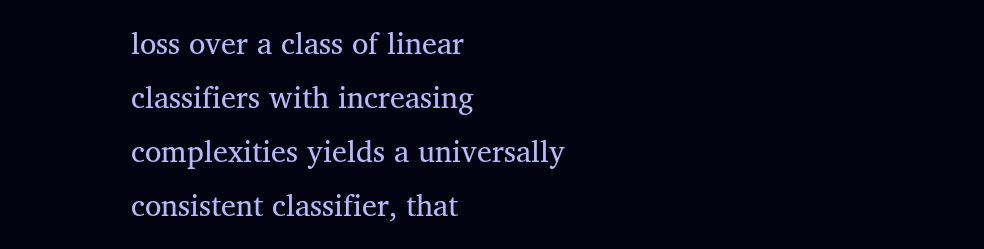loss over a class of linear classifiers with increasing complexities yields a universally consistent classifier, that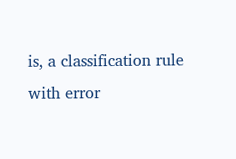is, a classification rule with error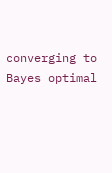converging to Bayes optimal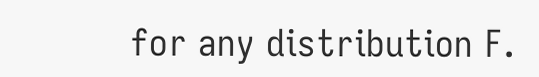for any distribution F.